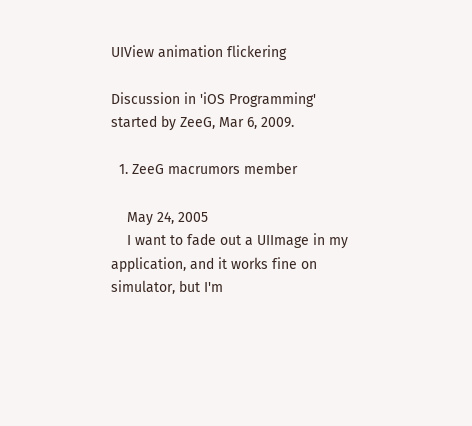UIView animation flickering

Discussion in 'iOS Programming' started by ZeeG, Mar 6, 2009.

  1. ZeeG macrumors member

    May 24, 2005
    I want to fade out a UIImage in my application, and it works fine on simulator, but I'm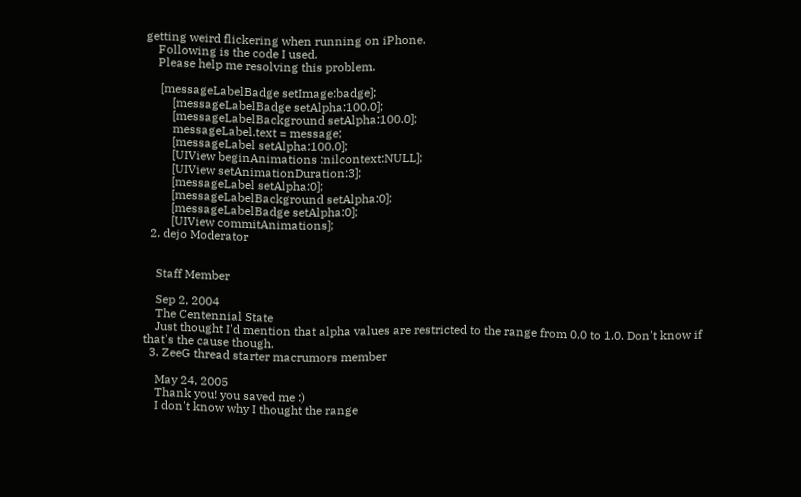getting weird flickering when running on iPhone.
    Following is the code I used.
    Please help me resolving this problem.

     [messageLabelBadge setImage:badge];
         [messageLabelBadge setAlpha:100.0];
         [messageLabelBackground setAlpha:100.0];
         messageLabel.text = message;
         [messageLabel setAlpha:100.0];
         [UIView beginAnimations :nilcontext:NULL];
         [UIView setAnimationDuration:3];
         [messageLabel setAlpha:0];
         [messageLabelBackground setAlpha:0];
         [messageLabelBadge setAlpha:0];
         [UIView commitAnimations];
  2. dejo Moderator


    Staff Member

    Sep 2, 2004
    The Centennial State
    Just thought I'd mention that alpha values are restricted to the range from 0.0 to 1.0. Don't know if that's the cause though.
  3. ZeeG thread starter macrumors member

    May 24, 2005
    Thank you! you saved me :)
    I don't know why I thought the range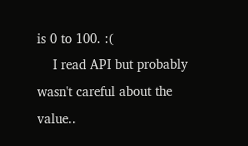is 0 to 100. :(
    I read API but probably wasn't careful about the value..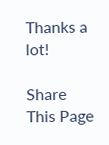Thanks a lot!

Share This Page